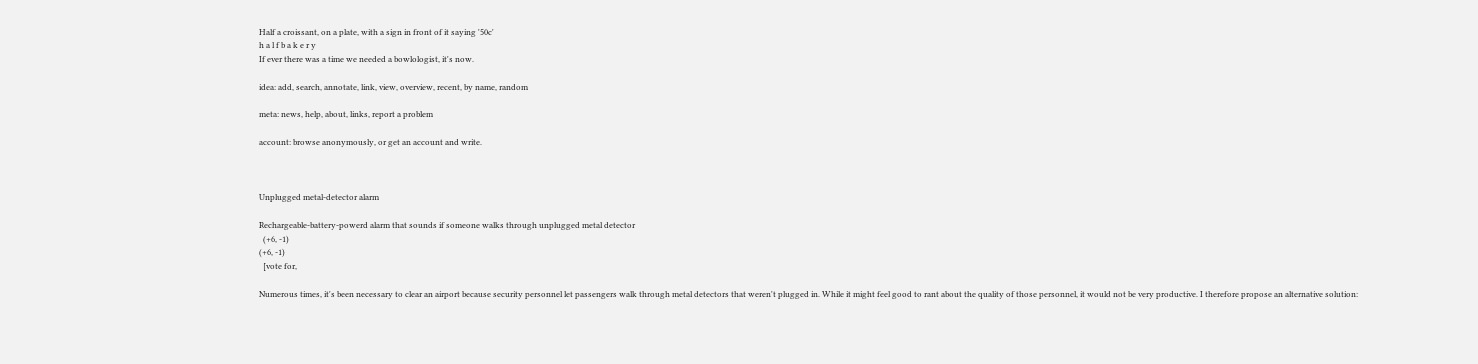Half a croissant, on a plate, with a sign in front of it saying '50c'
h a l f b a k e r y
If ever there was a time we needed a bowlologist, it's now.

idea: add, search, annotate, link, view, overview, recent, by name, random

meta: news, help, about, links, report a problem

account: browse anonymously, or get an account and write.



Unplugged metal-detector alarm

Rechargeable-battery-powerd alarm that sounds if someone walks through unplugged metal detector
  (+6, -1)
(+6, -1)
  [vote for,

Numerous times, it's been necessary to clear an airport because security personnel let passengers walk through metal detectors that weren't plugged in. While it might feel good to rant about the quality of those personnel, it would not be very productive. I therefore propose an alternative solution: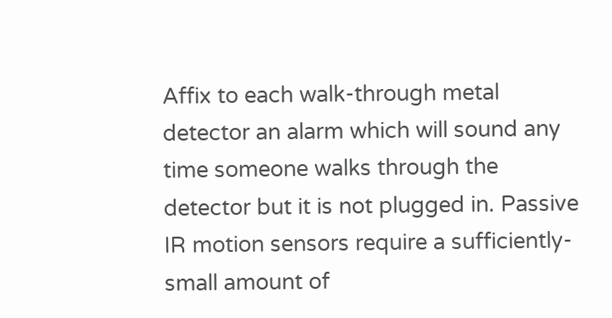Affix to each walk-through metal detector an alarm which will sound any time someone walks through the detector but it is not plugged in. Passive IR motion sensors require a sufficiently-small amount of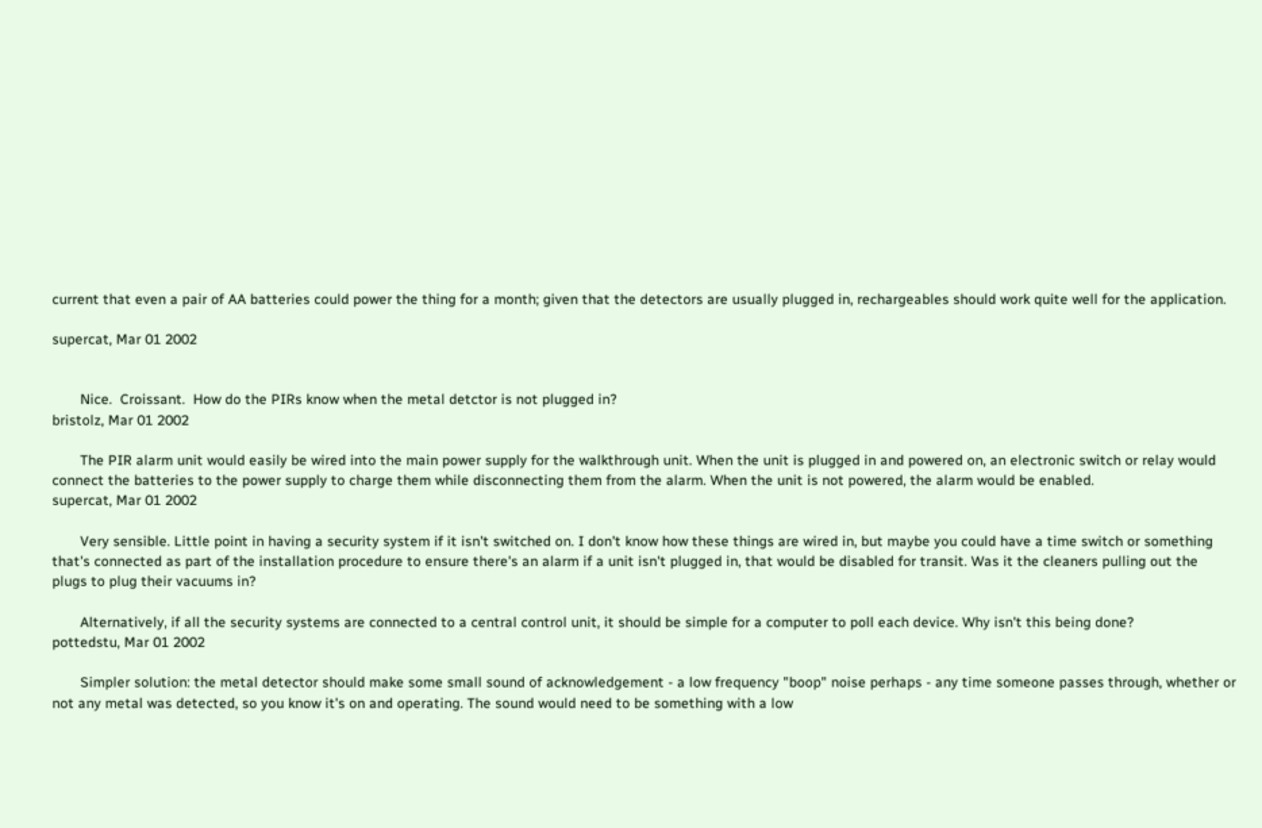current that even a pair of AA batteries could power the thing for a month; given that the detectors are usually plugged in, rechargeables should work quite well for the application.

supercat, Mar 01 2002


       Nice.  Croissant.  How do the PIRs know when the metal detctor is not plugged in?
bristolz, Mar 01 2002

       The PIR alarm unit would easily be wired into the main power supply for the walkthrough unit. When the unit is plugged in and powered on, an electronic switch or relay would connect the batteries to the power supply to charge them while disconnecting them from the alarm. When the unit is not powered, the alarm would be enabled.
supercat, Mar 01 2002

       Very sensible. Little point in having a security system if it isn't switched on. I don't know how these things are wired in, but maybe you could have a time switch or something that's connected as part of the installation procedure to ensure there's an alarm if a unit isn't plugged in, that would be disabled for transit. Was it the cleaners pulling out the plugs to plug their vacuums in?

       Alternatively, if all the security systems are connected to a central control unit, it should be simple for a computer to poll each device. Why isn't this being done?
pottedstu, Mar 01 2002

       Simpler solution: the metal detector should make some small sound of acknowledgement - a low frequency "boop" noise perhaps - any time someone passes through, whether or not any metal was detected, so you know it's on and operating. The sound would need to be something with a low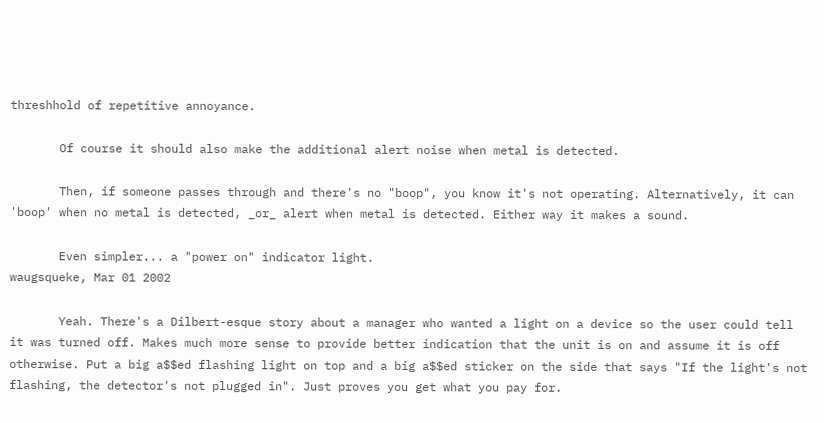threshhold of repetitive annoyance.

       Of course it should also make the additional alert noise when metal is detected.

       Then, if someone passes through and there's no "boop", you know it's not operating. Alternatively, it can 'boop' when no metal is detected, _or_ alert when metal is detected. Either way it makes a sound.

       Even simpler... a "power on" indicator light.
waugsqueke, Mar 01 2002

       Yeah. There's a Dilbert-esque story about a manager who wanted a light on a device so the user could tell it was turned off. Makes much more sense to provide better indication that the unit is on and assume it is off otherwise. Put a big a$$ed flashing light on top and a big a$$ed sticker on the side that says "If the light's not flashing, the detector's not plugged in". Just proves you get what you pay for.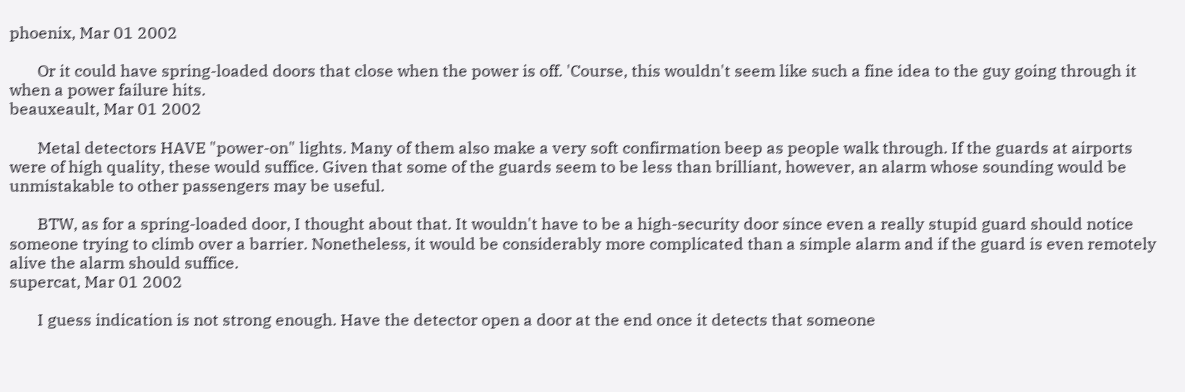phoenix, Mar 01 2002

       Or it could have spring-loaded doors that close when the power is off. 'Course, this wouldn't seem like such a fine idea to the guy going through it when a power failure hits.
beauxeault, Mar 01 2002

       Metal detectors HAVE "power-on" lights. Many of them also make a very soft confirmation beep as people walk through. If the guards at airports were of high quality, these would suffice. Given that some of the guards seem to be less than brilliant, however, an alarm whose sounding would be unmistakable to other passengers may be useful.

       BTW, as for a spring-loaded door, I thought about that. It wouldn't have to be a high-security door since even a really stupid guard should notice someone trying to climb over a barrier. Nonetheless, it would be considerably more complicated than a simple alarm and if the guard is even remotely alive the alarm should suffice.
supercat, Mar 01 2002

       I guess indication is not strong enough. Have the detector open a door at the end once it detects that someone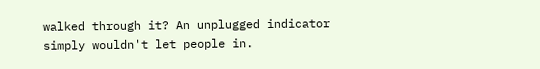walked through it? An unplugged indicator simply wouldn't let people in.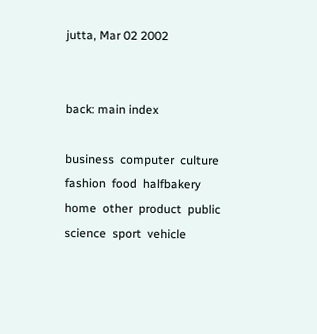jutta, Mar 02 2002


back: main index

business  computer  culture  fashion  food  halfbakery  home  other  product  public  science  sport  vehicle